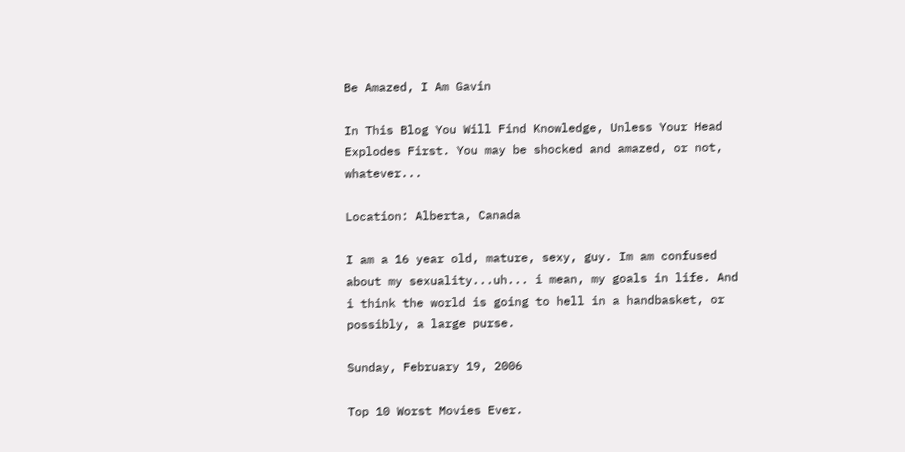Be Amazed, I Am Gavin

In This Blog You Will Find Knowledge, Unless Your Head Explodes First. You may be shocked and amazed, or not, whatever...

Location: Alberta, Canada

I am a 16 year old, mature, sexy, guy. Im am confused about my sexuality...uh... i mean, my goals in life. And i think the world is going to hell in a handbasket, or possibly, a large purse.

Sunday, February 19, 2006

Top 10 Worst Movies Ever.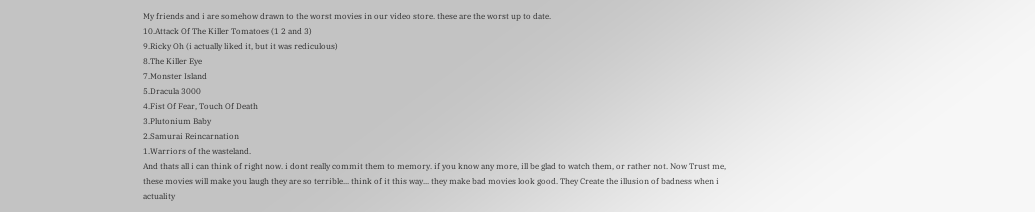My friends and i are somehow drawn to the worst movies in our video store. these are the worst up to date.
10.Attack Of The Killer Tomatoes (1 2 and 3)
9.Ricky Oh (i actually liked it, but it was rediculous)
8.The Killer Eye
7.Monster Island
5.Dracula 3000
4.Fist Of Fear, Touch Of Death
3.Plutonium Baby
2.Samurai Reincarnation
1.Warriors of the wasteland.
And thats all i can think of right now. i dont really commit them to memory. if you know any more, ill be glad to watch them, or rather not. Now Trust me, these movies will make you laugh they are so terrible... think of it this way... they make bad movies look good. They Create the illusion of badness when i actuality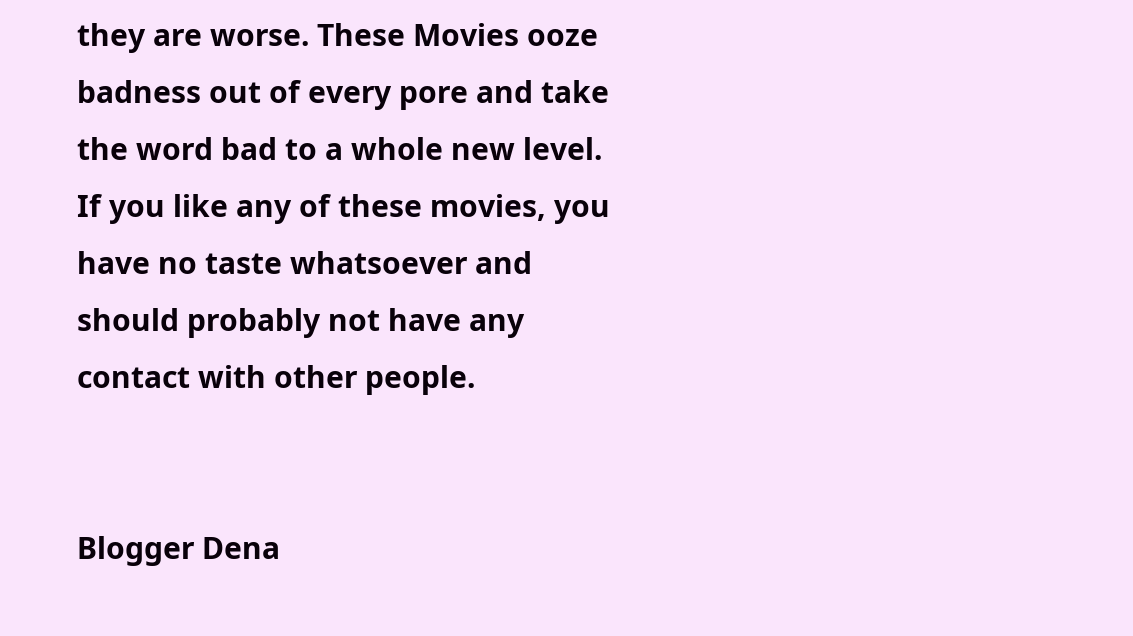they are worse. These Movies ooze badness out of every pore and take the word bad to a whole new level. If you like any of these movies, you have no taste whatsoever and should probably not have any contact with other people.


Blogger Dena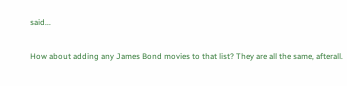said...

How about adding any James Bond movies to that list? They are all the same, afterall.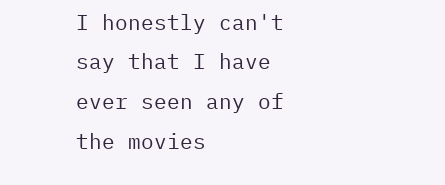I honestly can't say that I have ever seen any of the movies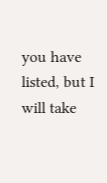you have listed, but I will take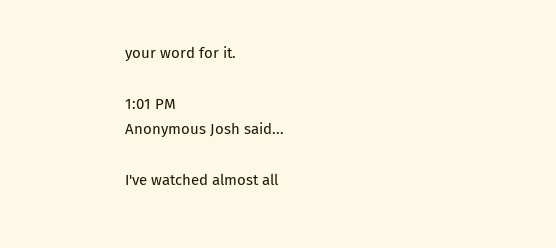your word for it.

1:01 PM
Anonymous Josh said...

I've watched almost all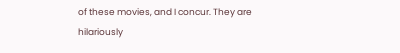of these movies, and I concur. They are hilariously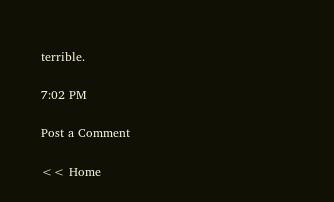terrible.

7:02 PM

Post a Comment

<< Home